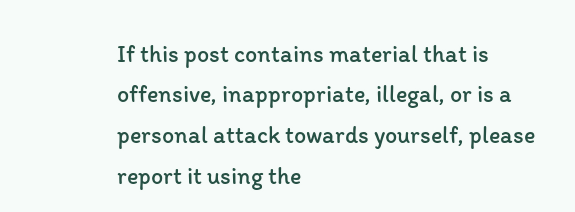If this post contains material that is offensive, inappropriate, illegal, or is a personal attack towards yourself, please report it using the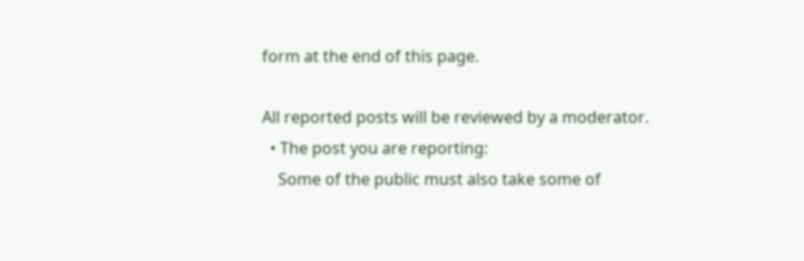form at the end of this page.

All reported posts will be reviewed by a moderator.
  • The post you are reporting:
    Some of the public must also take some of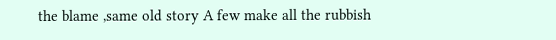the blame ,same old story A few make all the rubbish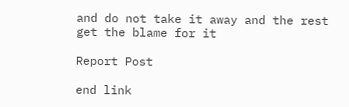and do not take it away and the rest get the blame for it

Report Post

end link